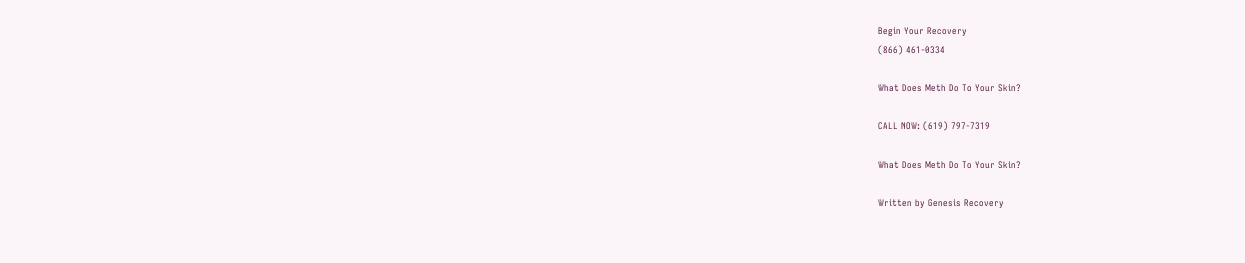Begin Your Recovery
(866) 461-0334

What Does Meth Do To Your Skin?

CALL NOW: (619) 797-7319

What Does Meth Do To Your Skin?

Written by Genesis Recovery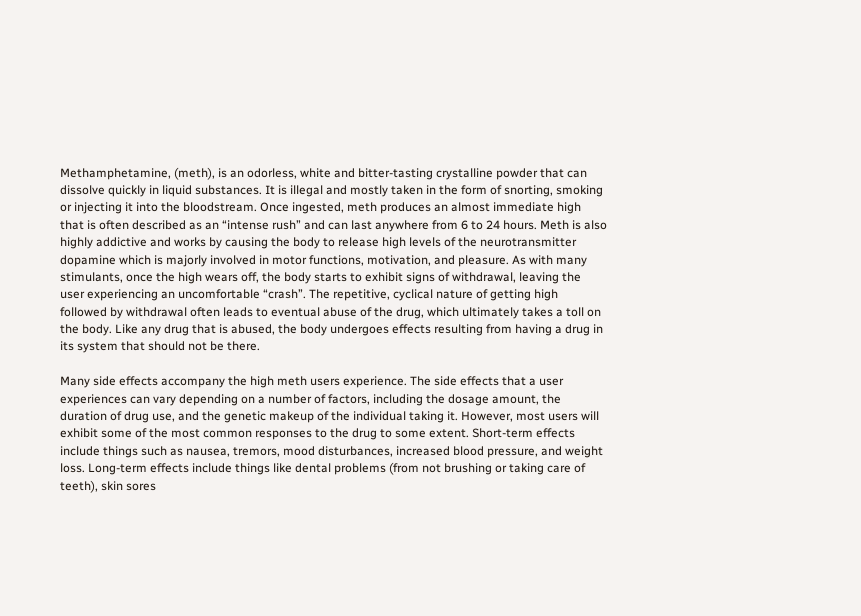Methamphetamine, (meth), is an odorless, white and bitter-tasting crystalline powder that can dissolve quickly in liquid substances. It is illegal and mostly taken in the form of snorting, smoking or injecting it into the bloodstream. Once ingested, meth produces an almost immediate high that is often described as an “intense rush” and can last anywhere from 6 to 24 hours. Meth is also highly addictive and works by causing the body to release high levels of the neurotransmitter dopamine which is majorly involved in motor functions, motivation, and pleasure. As with many stimulants, once the high wears off, the body starts to exhibit signs of withdrawal, leaving the user experiencing an uncomfortable “crash”. The repetitive, cyclical nature of getting high followed by withdrawal often leads to eventual abuse of the drug, which ultimately takes a toll on the body. Like any drug that is abused, the body undergoes effects resulting from having a drug in its system that should not be there.

Many side effects accompany the high meth users experience. The side effects that a user experiences can vary depending on a number of factors, including the dosage amount, the duration of drug use, and the genetic makeup of the individual taking it. However, most users will exhibit some of the most common responses to the drug to some extent. Short-term effects include things such as nausea, tremors, mood disturbances, increased blood pressure, and weight loss. Long-term effects include things like dental problems (from not brushing or taking care of teeth), skin sores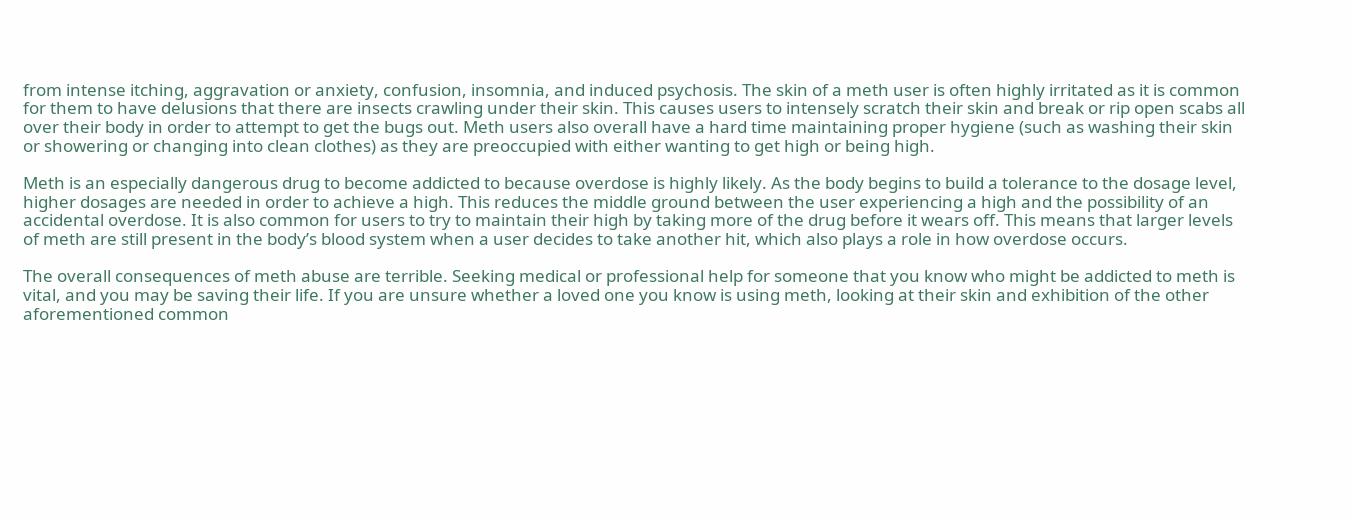from intense itching, aggravation or anxiety, confusion, insomnia, and induced psychosis. The skin of a meth user is often highly irritated as it is common for them to have delusions that there are insects crawling under their skin. This causes users to intensely scratch their skin and break or rip open scabs all over their body in order to attempt to get the bugs out. Meth users also overall have a hard time maintaining proper hygiene (such as washing their skin or showering or changing into clean clothes) as they are preoccupied with either wanting to get high or being high.

Meth is an especially dangerous drug to become addicted to because overdose is highly likely. As the body begins to build a tolerance to the dosage level, higher dosages are needed in order to achieve a high. This reduces the middle ground between the user experiencing a high and the possibility of an accidental overdose. It is also common for users to try to maintain their high by taking more of the drug before it wears off. This means that larger levels of meth are still present in the body’s blood system when a user decides to take another hit, which also plays a role in how overdose occurs.

The overall consequences of meth abuse are terrible. Seeking medical or professional help for someone that you know who might be addicted to meth is vital, and you may be saving their life. If you are unsure whether a loved one you know is using meth, looking at their skin and exhibition of the other aforementioned common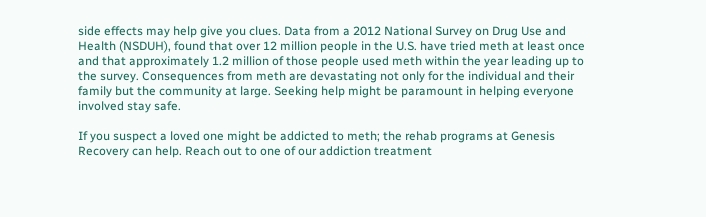side effects may help give you clues. Data from a 2012 National Survey on Drug Use and Health (NSDUH), found that over 12 million people in the U.S. have tried meth at least once and that approximately 1.2 million of those people used meth within the year leading up to the survey. Consequences from meth are devastating not only for the individual and their family but the community at large. Seeking help might be paramount in helping everyone involved stay safe.

If you suspect a loved one might be addicted to meth; the rehab programs at Genesis Recovery can help. Reach out to one of our addiction treatment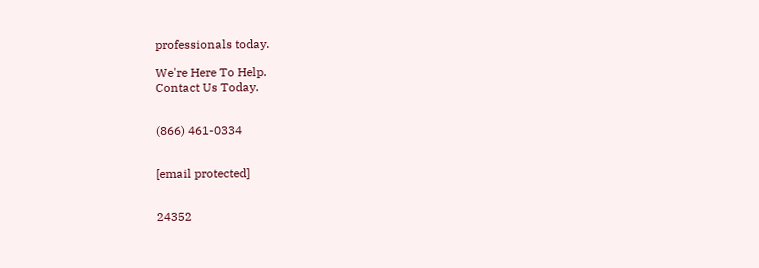professionals today.

We're Here To Help.
Contact Us Today.


(866) 461-0334


[email protected]


24352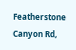Featherstone Canyon Rd,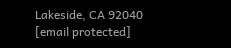Lakeside, CA 92040
[email protected]